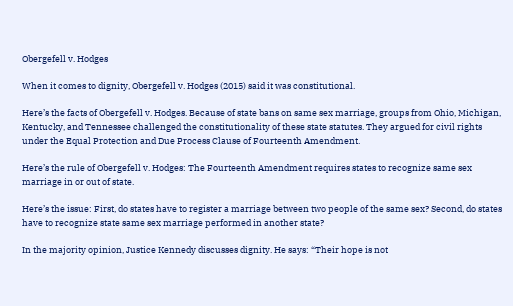Obergefell v. Hodges

When it comes to dignity, Obergefell v. Hodges (2015) said it was constitutional.

Here’s the facts of Obergefell v. Hodges. Because of state bans on same sex marriage, groups from Ohio, Michigan, Kentucky, and Tennessee challenged the constitutionality of these state statutes. They argued for civil rights under the Equal Protection and Due Process Clause of Fourteenth Amendment.

Here’s the rule of Obergefell v. Hodges: The Fourteenth Amendment requires states to recognize same sex marriage in or out of state.

Here’s the issue: First, do states have to register a marriage between two people of the same sex? Second, do states have to recognize state same sex marriage performed in another state?

In the majority opinion, Justice Kennedy discusses dignity. He says: “Their hope is not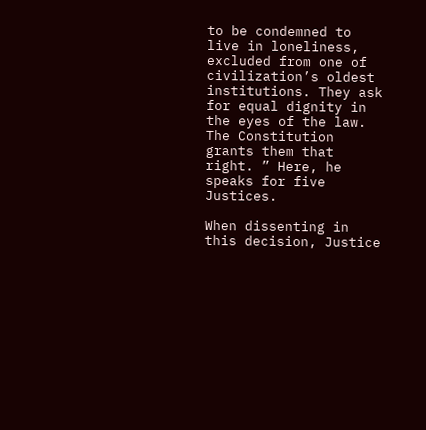to be condemned to live in loneliness, excluded from one of civilization’s oldest institutions. They ask for equal dignity in the eyes of the law. The Constitution grants them that right. ” Here, he speaks for five Justices.

When dissenting in this decision, Justice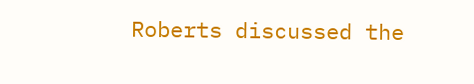Roberts discussed the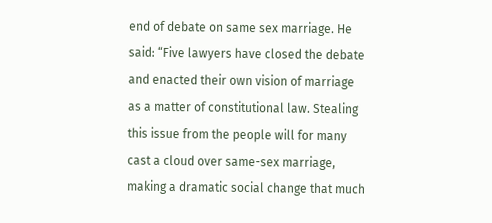end of debate on same sex marriage. He said: “Five lawyers have closed the debate and enacted their own vision of marriage as a matter of constitutional law. Stealing this issue from the people will for many cast a cloud over same-sex marriage, making a dramatic social change that much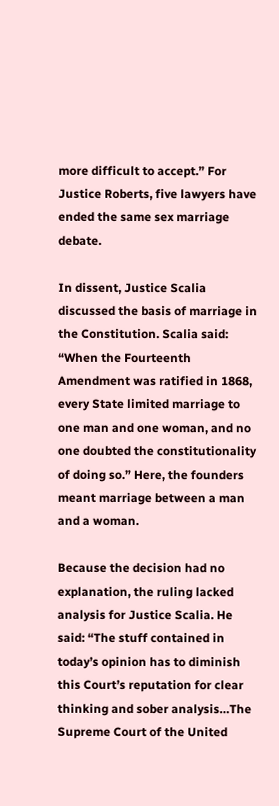more difficult to accept.” For Justice Roberts, five lawyers have ended the same sex marriage debate.

In dissent, Justice Scalia discussed the basis of marriage in the Constitution. Scalia said: “When the Fourteenth Amendment was ratified in 1868, every State limited marriage to one man and one woman, and no one doubted the constitutionality of doing so.” Here, the founders meant marriage between a man and a woman.

Because the decision had no explanation, the ruling lacked analysis for Justice Scalia. He said: “The stuff contained in today’s opinion has to diminish this Court’s reputation for clear thinking and sober analysis…The Supreme Court of the United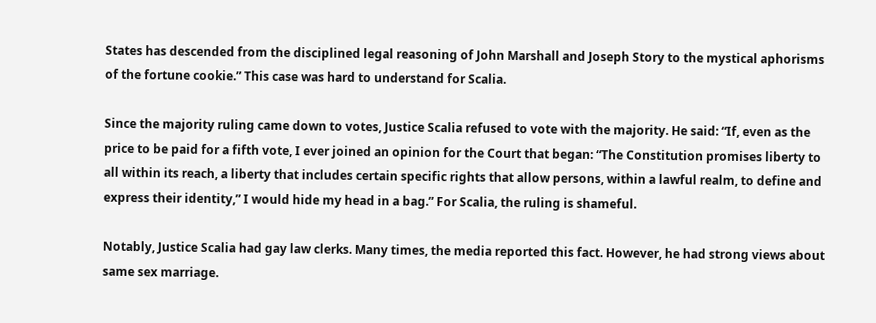States has descended from the disciplined legal reasoning of John Marshall and Joseph Story to the mystical aphorisms of the fortune cookie.” This case was hard to understand for Scalia.

Since the majority ruling came down to votes, Justice Scalia refused to vote with the majority. He said: “If, even as the price to be paid for a fifth vote, I ever joined an opinion for the Court that began: “The Constitution promises liberty to all within its reach, a liberty that includes certain specific rights that allow persons, within a lawful realm, to define and express their identity,” I would hide my head in a bag.” For Scalia, the ruling is shameful.

Notably, Justice Scalia had gay law clerks. Many times, the media reported this fact. However, he had strong views about same sex marriage.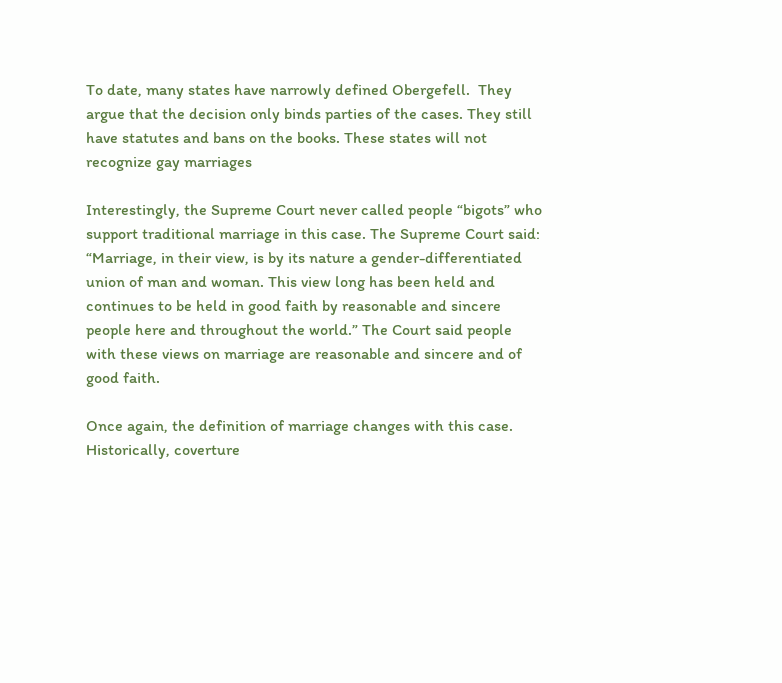To date, many states have narrowly defined Obergefell.  They argue that the decision only binds parties of the cases. They still have statutes and bans on the books. These states will not recognize gay marriages

Interestingly, the Supreme Court never called people “bigots” who support traditional marriage in this case. The Supreme Court said: “Marriage, in their view, is by its nature a gender-differentiated union of man and woman. This view long has been held and continues to be held in good faith by reasonable and sincere people here and throughout the world.” The Court said people with these views on marriage are reasonable and sincere and of good faith.

Once again, the definition of marriage changes with this case. Historically, coverture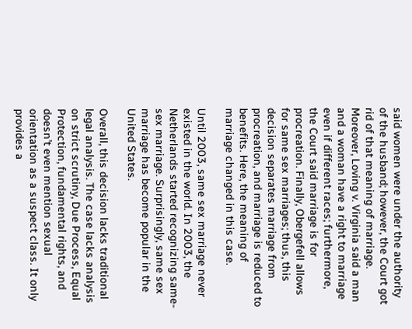said women were under the authority of the husband; however, the Court got rid of that meaning of marriage. Moreover, Loving v. Virginia said a man and a woman have a right to marriage even if different races; furthermore, the Court said marriage is for procreation. Finally, Obergefell allows for same sex marriages; thus, this decision separates marriage from procreation, and marriage is reduced to benefits. Here, the meaning of marriage changed in this case.

Until 2003, same sex marriage never existed in the world. In 2003, the Netherlands started recognizing same-sex marriage. Surprisingly, same sex marriage has become popular in the United States.

Overall, this decision lacks traditional legal analysis. The case lacks analysis on strict scrutiny, Due Process, Equal Protection, fundamental rights, and doesn’t even mention sexual orientation as a suspect class. It only provides a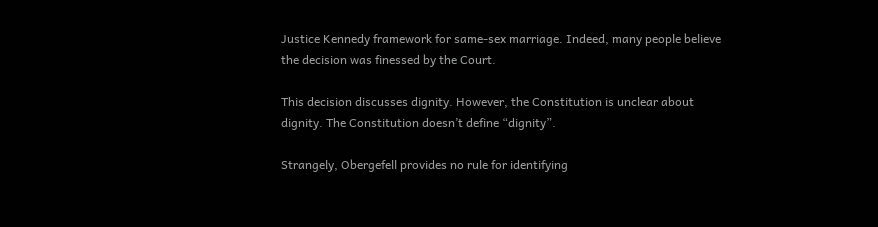Justice Kennedy framework for same-sex marriage. Indeed, many people believe the decision was finessed by the Court.

This decision discusses dignity. However, the Constitution is unclear about dignity. The Constitution doesn’t define “dignity”.

Strangely, Obergefell provides no rule for identifying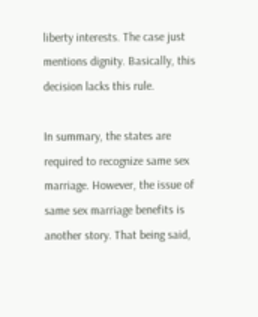liberty interests. The case just mentions dignity. Basically, this decision lacks this rule.

In summary, the states are required to recognize same sex marriage. However, the issue of same sex marriage benefits is another story. That being said,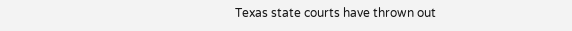Texas state courts have thrown out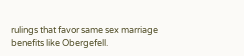rulings that favor same sex marriage benefits like Obergefell.